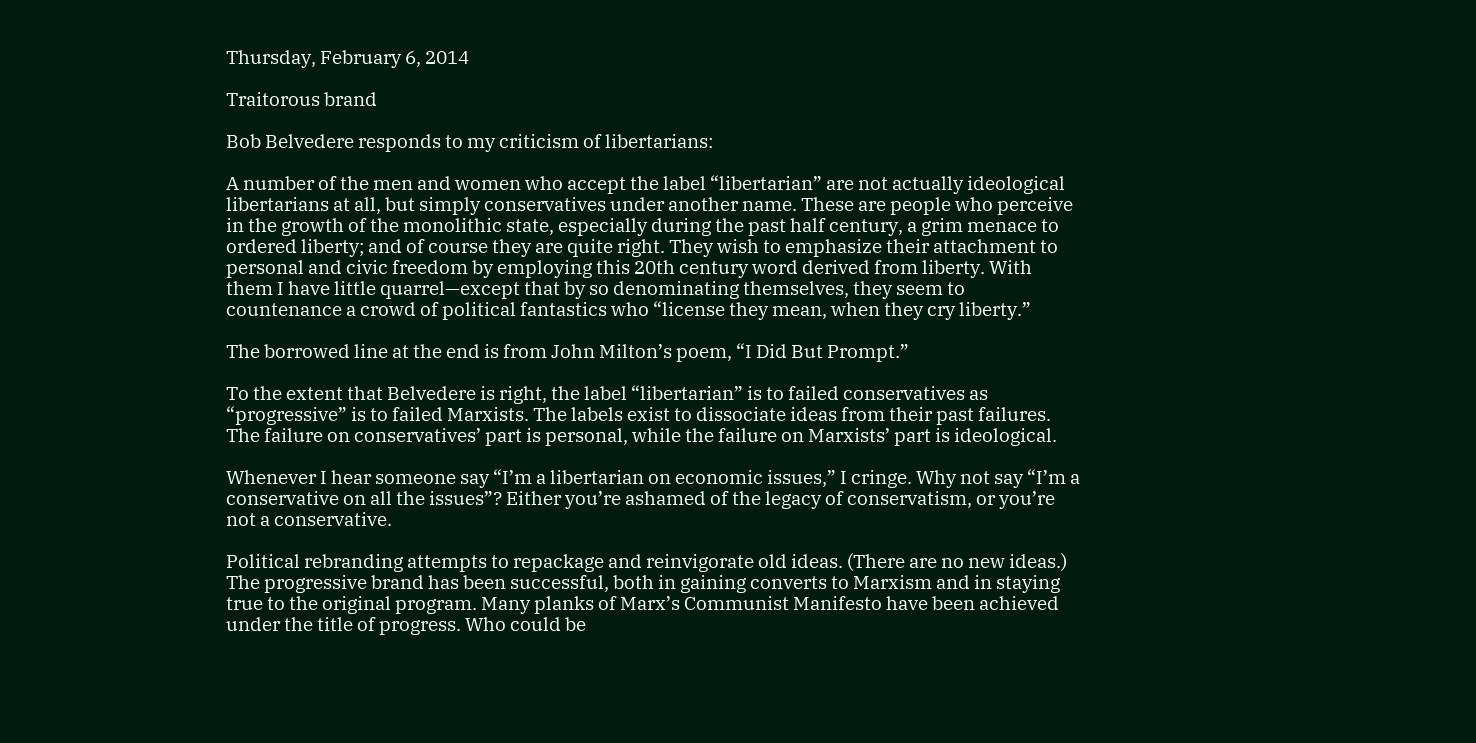Thursday, February 6, 2014

Traitorous brand

Bob Belvedere responds to my criticism of libertarians:

A number of the men and women who accept the label “libertarian” are not actually ideological libertarians at all, but simply conservatives under another name. These are people who perceive in the growth of the monolithic state, especially during the past half century, a grim menace to ordered liberty; and of course they are quite right. They wish to emphasize their attachment to personal and civic freedom by employing this 20th century word derived from liberty. With them I have little quarrel—except that by so denominating themselves, they seem to countenance a crowd of political fantastics who “license they mean, when they cry liberty.”

The borrowed line at the end is from John Milton’s poem, “I Did But Prompt.”

To the extent that Belvedere is right, the label “libertarian” is to failed conservatives as “progressive” is to failed Marxists. The labels exist to dissociate ideas from their past failures. The failure on conservatives’ part is personal, while the failure on Marxists’ part is ideological.

Whenever I hear someone say “I’m a libertarian on economic issues,” I cringe. Why not say “I’m a conservative on all the issues”? Either you’re ashamed of the legacy of conservatism, or you’re not a conservative.

Political rebranding attempts to repackage and reinvigorate old ideas. (There are no new ideas.) The progressive brand has been successful, both in gaining converts to Marxism and in staying true to the original program. Many planks of Marx’s Communist Manifesto have been achieved under the title of progress. Who could be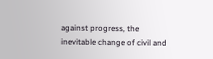against progress, the inevitable change of civil and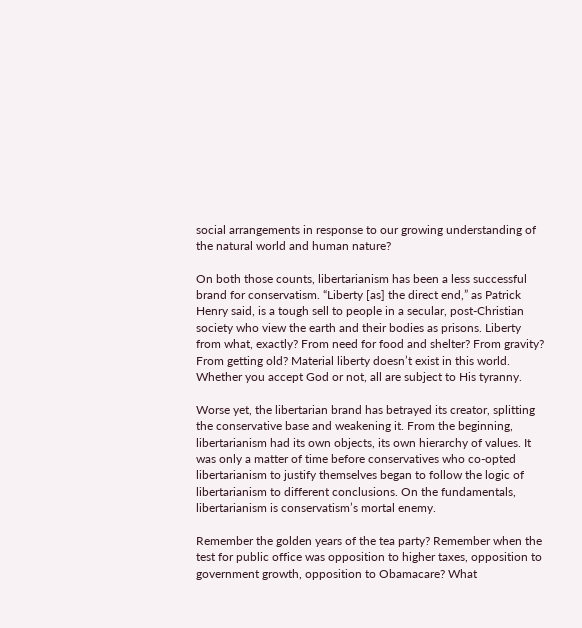social arrangements in response to our growing understanding of the natural world and human nature?

On both those counts, libertarianism has been a less successful brand for conservatism. “Liberty [as] the direct end,” as Patrick Henry said, is a tough sell to people in a secular, post-Christian society who view the earth and their bodies as prisons. Liberty from what, exactly? From need for food and shelter? From gravity? From getting old? Material liberty doesn’t exist in this world. Whether you accept God or not, all are subject to His tyranny.

Worse yet, the libertarian brand has betrayed its creator, splitting the conservative base and weakening it. From the beginning, libertarianism had its own objects, its own hierarchy of values. It was only a matter of time before conservatives who co-opted libertarianism to justify themselves began to follow the logic of libertarianism to different conclusions. On the fundamentals, libertarianism is conservatism’s mortal enemy.

Remember the golden years of the tea party? Remember when the test for public office was opposition to higher taxes, opposition to government growth, opposition to Obamacare? What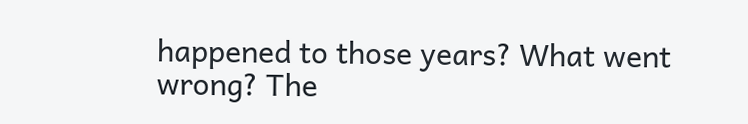happened to those years? What went wrong? The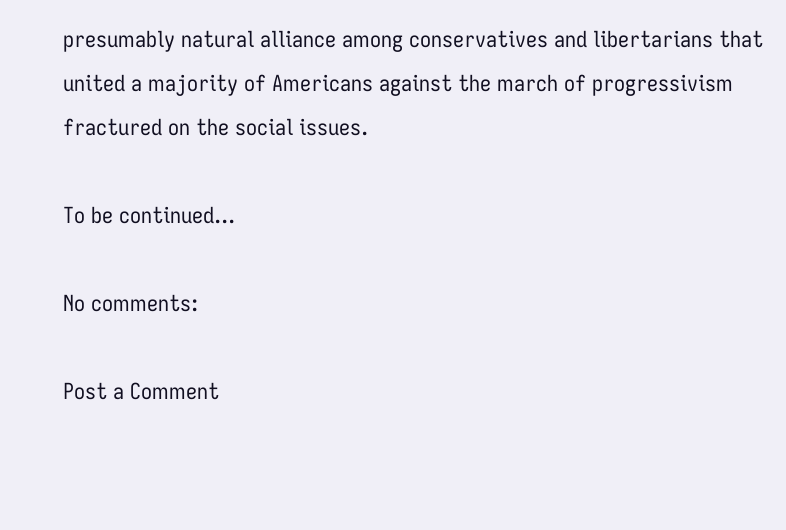presumably natural alliance among conservatives and libertarians that united a majority of Americans against the march of progressivism fractured on the social issues.

To be continued...

No comments:

Post a Comment